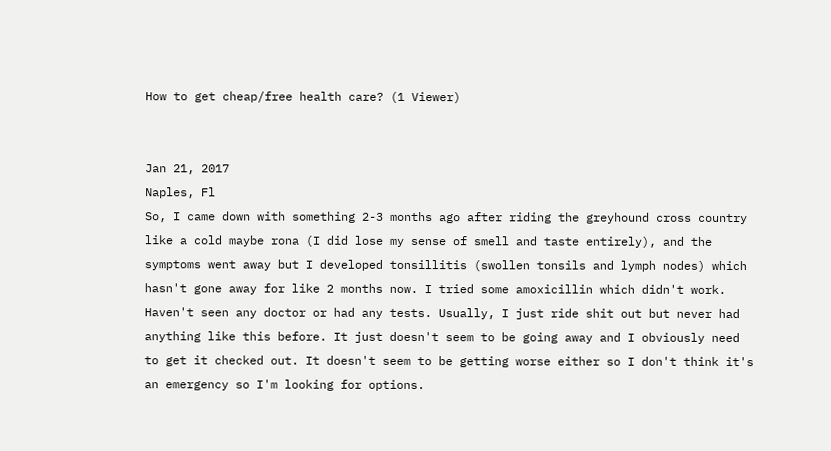How to get cheap/free health care? (1 Viewer)


Jan 21, 2017
Naples, Fl
So, I came down with something 2-3 months ago after riding the greyhound cross country like a cold maybe rona (I did lose my sense of smell and taste entirely), and the symptoms went away but I developed tonsillitis (swollen tonsils and lymph nodes) which hasn't gone away for like 2 months now. I tried some amoxicillin which didn't work. Haven't seen any doctor or had any tests. Usually, I just ride shit out but never had anything like this before. It just doesn't seem to be going away and I obviously need to get it checked out. It doesn't seem to be getting worse either so I don't think it's an emergency so I'm looking for options.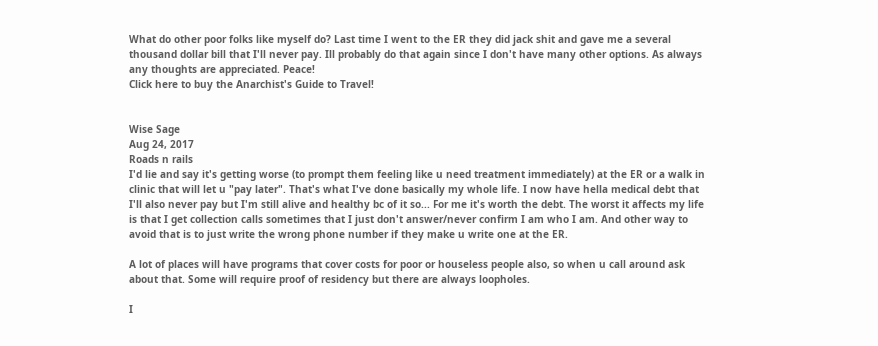What do other poor folks like myself do? Last time I went to the ER they did jack shit and gave me a several thousand dollar bill that I'll never pay. Ill probably do that again since I don't have many other options. As always any thoughts are appreciated. Peace!
Click here to buy the Anarchist's Guide to Travel!


Wise Sage
Aug 24, 2017
Roads n rails
I'd lie and say it's getting worse (to prompt them feeling like u need treatment immediately) at the ER or a walk in clinic that will let u "pay later". That's what I've done basically my whole life. I now have hella medical debt that I'll also never pay but I'm still alive and healthy bc of it so... For me it's worth the debt. The worst it affects my life is that I get collection calls sometimes that I just don't answer/never confirm I am who I am. And other way to avoid that is to just write the wrong phone number if they make u write one at the ER.

A lot of places will have programs that cover costs for poor or houseless people also, so when u call around ask about that. Some will require proof of residency but there are always loopholes.

I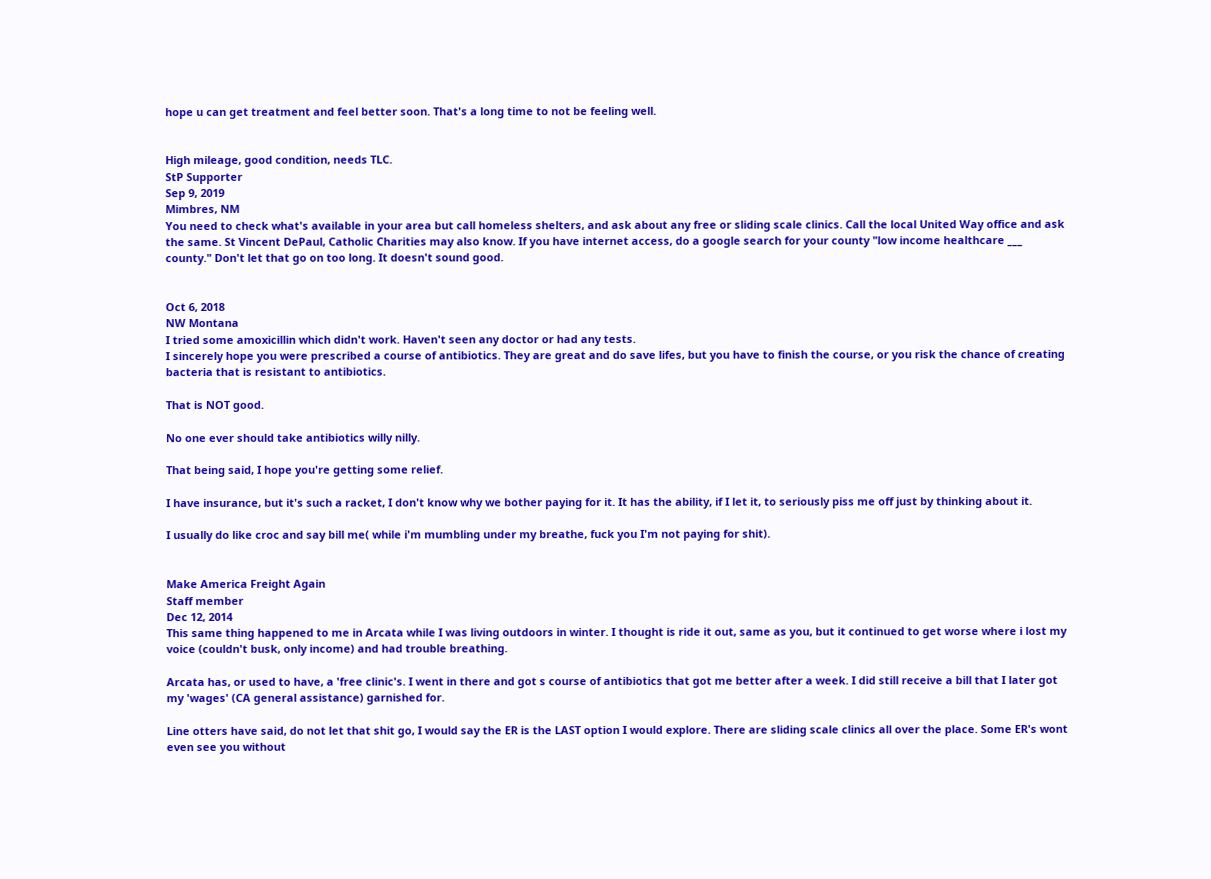hope u can get treatment and feel better soon. That's a long time to not be feeling well.


High mileage, good condition, needs TLC.
StP Supporter
Sep 9, 2019
Mimbres, NM
You need to check what's available in your area but call homeless shelters, and ask about any free or sliding scale clinics. Call the local United Way office and ask the same. St Vincent DePaul, Catholic Charities may also know. If you have internet access, do a google search for your county "low income healthcare ___ county." Don't let that go on too long. It doesn't sound good.


Oct 6, 2018
NW Montana
I tried some amoxicillin which didn't work. Haven't seen any doctor or had any tests.
I sincerely hope you were prescribed a course of antibiotics. They are great and do save lifes, but you have to finish the course, or you risk the chance of creating bacteria that is resistant to antibiotics.

That is NOT good.

No one ever should take antibiotics willy nilly.

That being said, I hope you're getting some relief.

I have insurance, but it's such a racket, I don't know why we bother paying for it. It has the ability, if I let it, to seriously piss me off just by thinking about it.

I usually do like croc and say bill me( while i'm mumbling under my breathe, fuck you I'm not paying for shit).


Make America Freight Again
Staff member
Dec 12, 2014
This same thing happened to me in Arcata while I was living outdoors in winter. I thought is ride it out, same as you, but it continued to get worse where i lost my voice (couldn't busk, only income) and had trouble breathing.

Arcata has, or used to have, a 'free clinic's. I went in there and got s course of antibiotics that got me better after a week. I did still receive a bill that I later got my 'wages' (CA general assistance) garnished for.

Line otters have said, do not let that shit go, I would say the ER is the LAST option I would explore. There are sliding scale clinics all over the place. Some ER's wont even see you without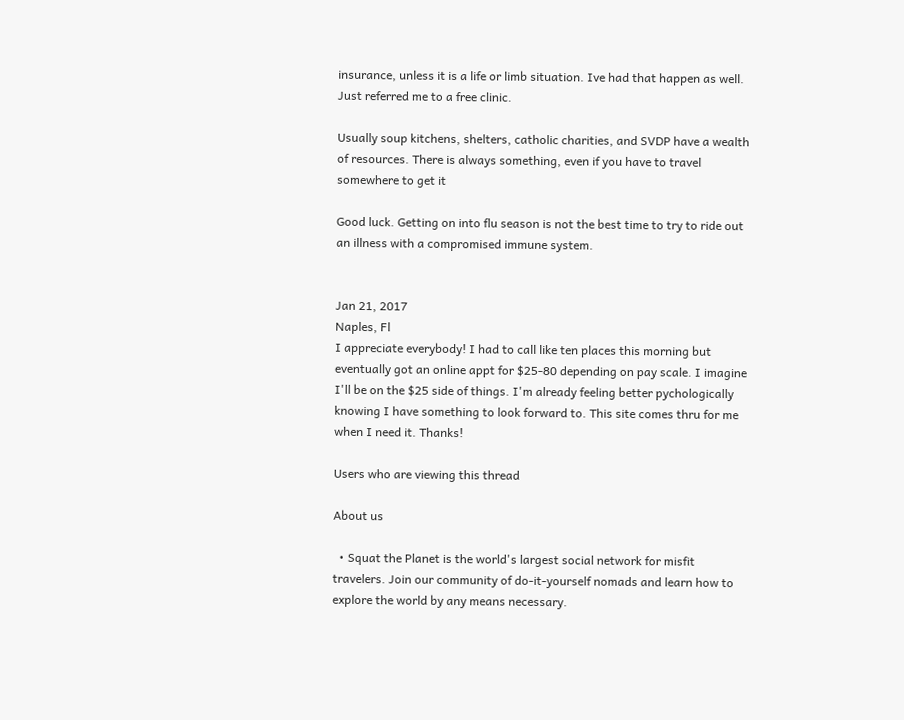insurance, unless it is a life or limb situation. Ive had that happen as well. Just referred me to a free clinic.

Usually soup kitchens, shelters, catholic charities, and SVDP have a wealth of resources. There is always something, even if you have to travel somewhere to get it

Good luck. Getting on into flu season is not the best time to try to ride out an illness with a compromised immune system.


Jan 21, 2017
Naples, Fl
I appreciate everybody! I had to call like ten places this morning but eventually got an online appt for $25-80 depending on pay scale. I imagine I'll be on the $25 side of things. I'm already feeling better pychologically knowing I have something to look forward to. This site comes thru for me when I need it. Thanks!

Users who are viewing this thread

About us

  • Squat the Planet is the world's largest social network for misfit travelers. Join our community of do-it-yourself nomads and learn how to explore the world by any means necessary.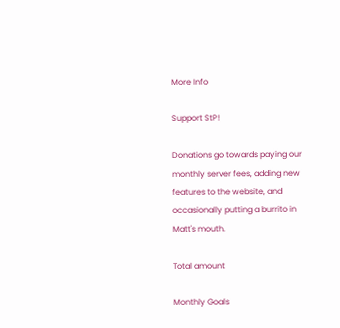More Info

Support StP!

Donations go towards paying our monthly server fees, adding new features to the website, and occasionally putting a burrito in Matt's mouth.

Total amount

Monthly Goals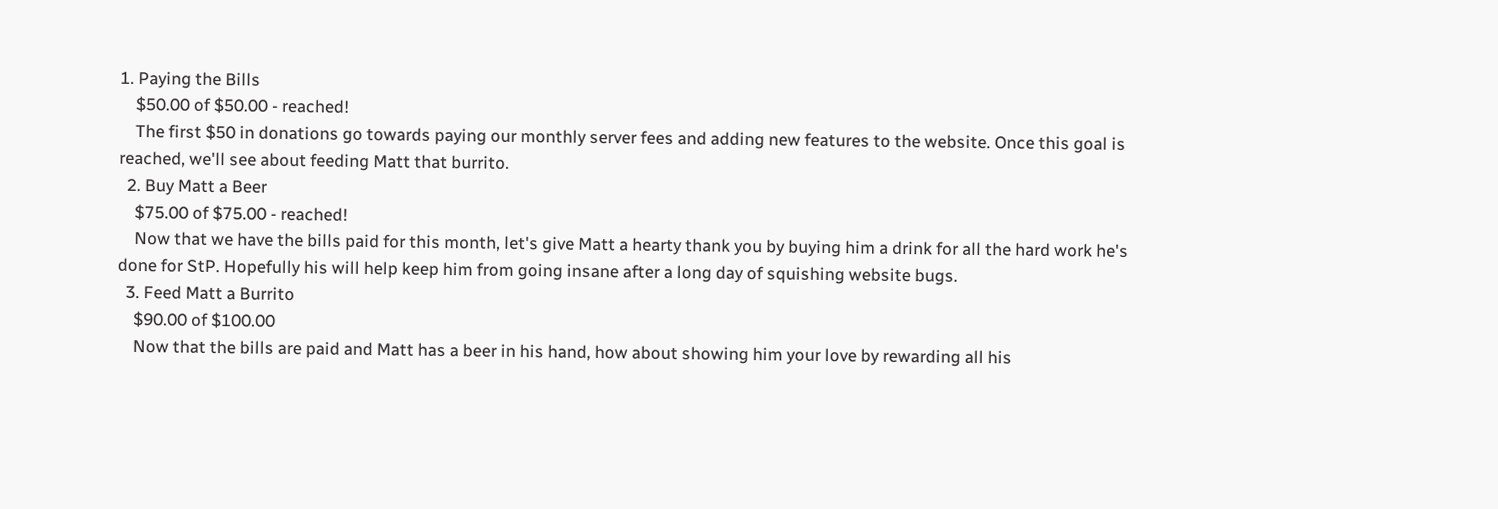1. Paying the Bills
    $50.00 of $50.00 - reached!
    The first $50 in donations go towards paying our monthly server fees and adding new features to the website. Once this goal is reached, we'll see about feeding Matt that burrito.
  2. Buy Matt a Beer
    $75.00 of $75.00 - reached!
    Now that we have the bills paid for this month, let's give Matt a hearty thank you by buying him a drink for all the hard work he's done for StP. Hopefully his will help keep him from going insane after a long day of squishing website bugs.
  3. Feed Matt a Burrito
    $90.00 of $100.00
    Now that the bills are paid and Matt has a beer in his hand, how about showing him your love by rewarding all his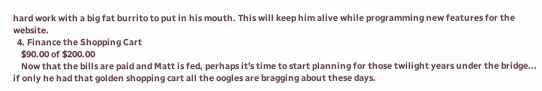hard work with a big fat burrito to put in his mouth. This will keep him alive while programming new features for the website.
  4. Finance the Shopping Cart
    $90.00 of $200.00
    Now that the bills are paid and Matt is fed, perhaps it's time to start planning for those twilight years under the bridge... if only he had that golden shopping cart all the oogles are bragging about these days.